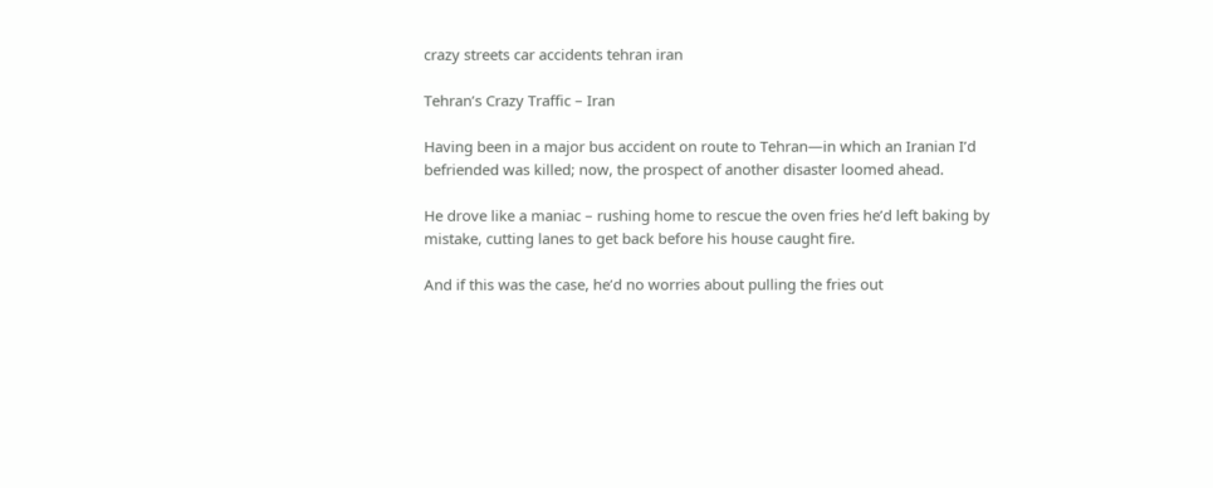crazy streets car accidents tehran iran

Tehran’s Crazy Traffic – Iran

Having been in a major bus accident on route to Tehran—in which an Iranian I’d befriended was killed; now, the prospect of another disaster loomed ahead.

He drove like a maniac – rushing home to rescue the oven fries he’d left baking by mistake, cutting lanes to get back before his house caught fire.

And if this was the case, he’d no worries about pulling the fries out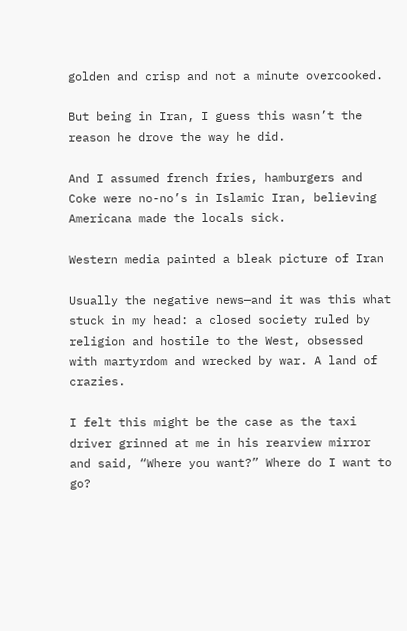golden and crisp and not a minute overcooked.

But being in Iran, I guess this wasn’t the reason he drove the way he did.

And I assumed french fries, hamburgers and Coke were no-no’s in Islamic Iran, believing Americana made the locals sick.

Western media painted a bleak picture of Iran

Usually the negative news—and it was this what stuck in my head: a closed society ruled by religion and hostile to the West, obsessed with martyrdom and wrecked by war. A land of crazies.

I felt this might be the case as the taxi driver grinned at me in his rearview mirror and said, “Where you want?” Where do I want to go?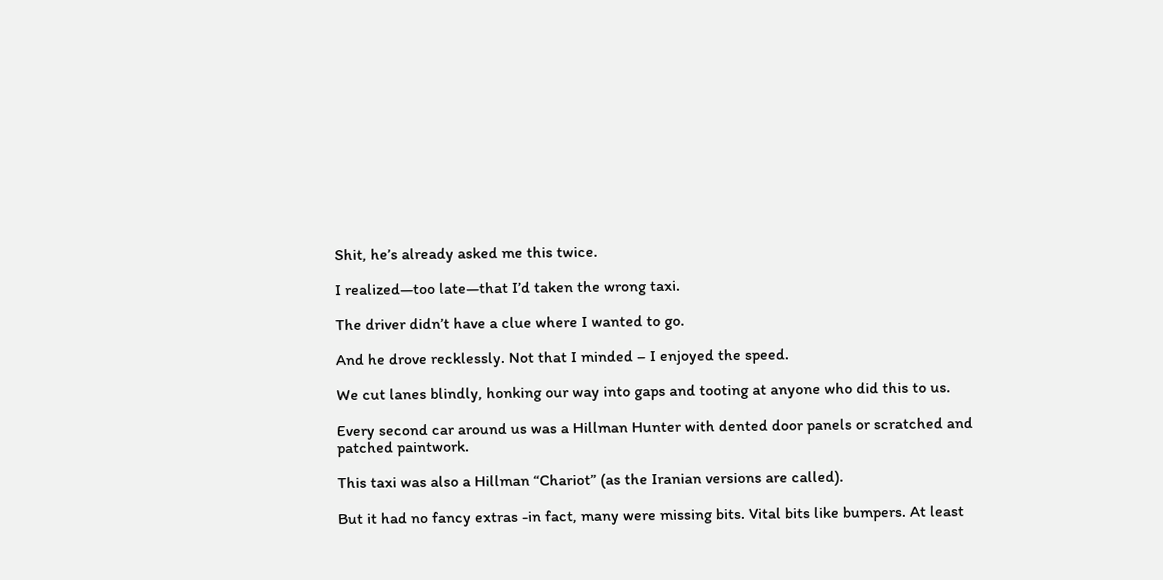Shit, he’s already asked me this twice.

I realized—too late—that I’d taken the wrong taxi.

The driver didn’t have a clue where I wanted to go.

And he drove recklessly. Not that I minded – I enjoyed the speed.

We cut lanes blindly, honking our way into gaps and tooting at anyone who did this to us.

Every second car around us was a Hillman Hunter with dented door panels or scratched and patched paintwork.

This taxi was also a Hillman “Chariot” (as the Iranian versions are called).

But it had no fancy extras -in fact, many were missing bits. Vital bits like bumpers. At least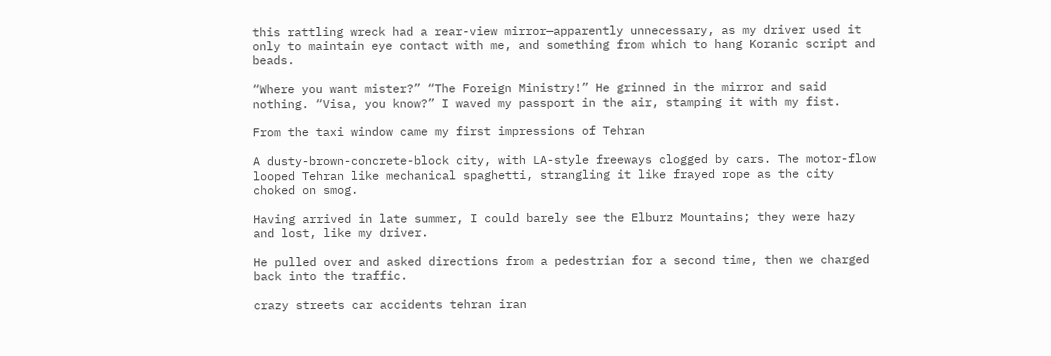this rattling wreck had a rear-view mirror—apparently unnecessary, as my driver used it only to maintain eye contact with me, and something from which to hang Koranic script and beads.

“Where you want mister?” “The Foreign Ministry!” He grinned in the mirror and said nothing. “Visa, you know?” I waved my passport in the air, stamping it with my fist.

From the taxi window came my first impressions of Tehran

A dusty-brown-concrete-block city, with LA-style freeways clogged by cars. The motor-flow looped Tehran like mechanical spaghetti, strangling it like frayed rope as the city choked on smog.

Having arrived in late summer, I could barely see the Elburz Mountains; they were hazy and lost, like my driver.

He pulled over and asked directions from a pedestrian for a second time, then we charged back into the traffic.

crazy streets car accidents tehran iran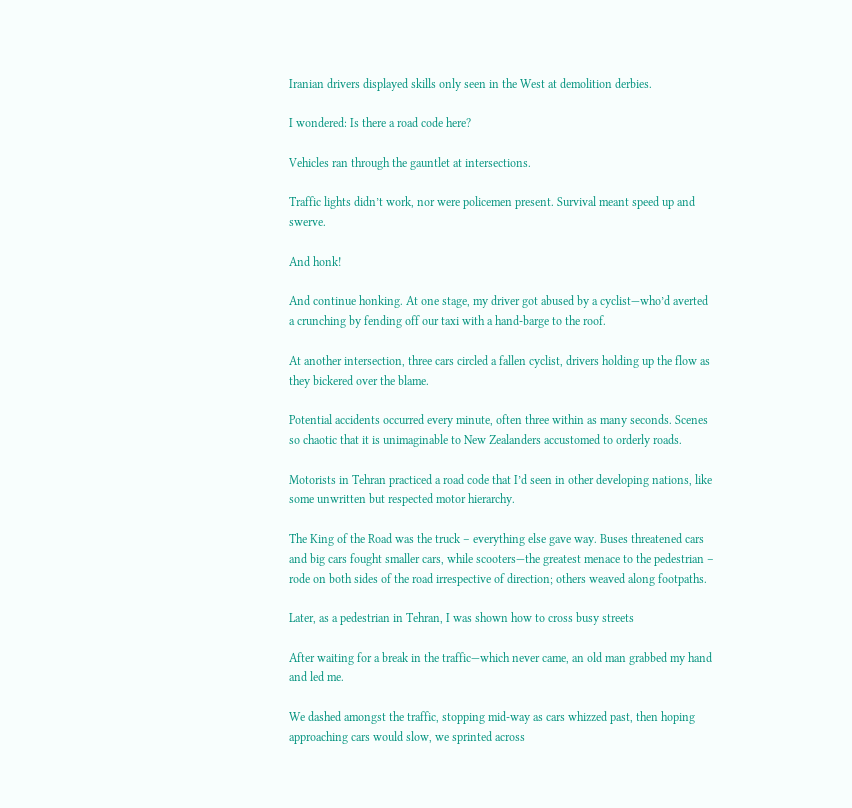Iranian drivers displayed skills only seen in the West at demolition derbies.

I wondered: Is there a road code here?

Vehicles ran through the gauntlet at intersections.

Traffic lights didn’t work, nor were policemen present. Survival meant speed up and swerve.

And honk!

And continue honking. At one stage, my driver got abused by a cyclist—who’d averted a crunching by fending off our taxi with a hand-barge to the roof.

At another intersection, three cars circled a fallen cyclist, drivers holding up the flow as they bickered over the blame.

Potential accidents occurred every minute, often three within as many seconds. Scenes so chaotic that it is unimaginable to New Zealanders accustomed to orderly roads.

Motorists in Tehran practiced a road code that I’d seen in other developing nations, like some unwritten but respected motor hierarchy.

The King of the Road was the truck – everything else gave way. Buses threatened cars and big cars fought smaller cars, while scooters—the greatest menace to the pedestrian – rode on both sides of the road irrespective of direction; others weaved along footpaths.

Later, as a pedestrian in Tehran, I was shown how to cross busy streets

After waiting for a break in the traffic—which never came, an old man grabbed my hand and led me.

We dashed amongst the traffic, stopping mid-way as cars whizzed past, then hoping approaching cars would slow, we sprinted across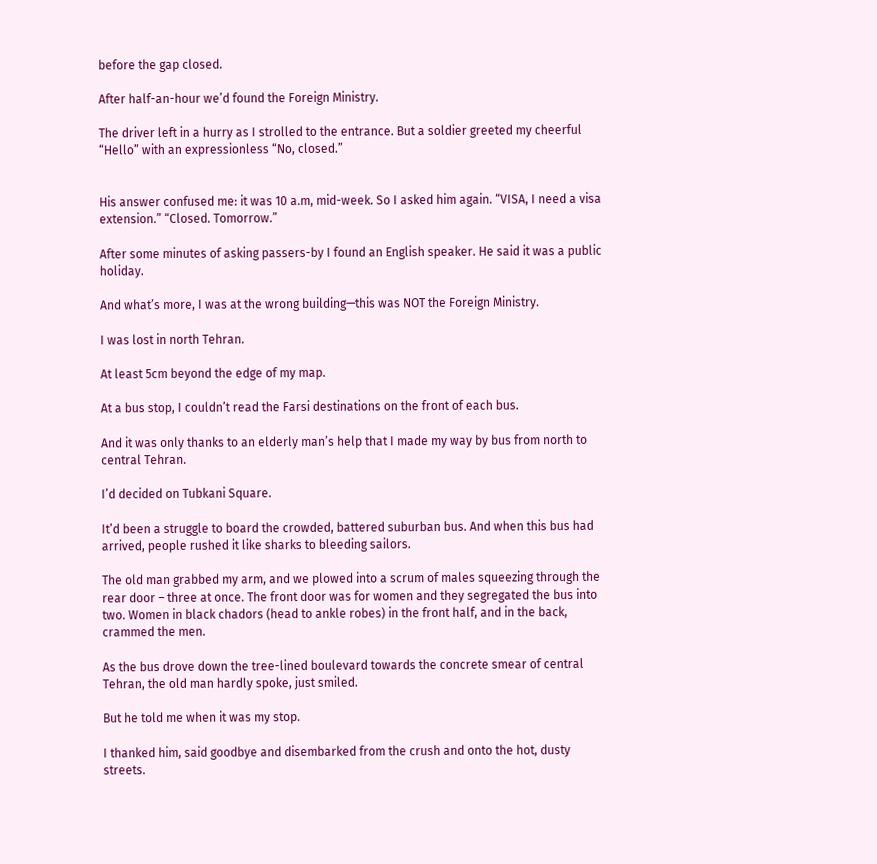before the gap closed.

After half-an-hour we’d found the Foreign Ministry.

The driver left in a hurry as I strolled to the entrance. But a soldier greeted my cheerful “Hello” with an expressionless “No, closed.”


His answer confused me: it was 10 a.m, mid-week. So I asked him again. “VISA, I need a visa extension.” “Closed. Tomorrow.”

After some minutes of asking passers-by I found an English speaker. He said it was a public holiday.

And what’s more, I was at the wrong building—this was NOT the Foreign Ministry.

I was lost in north Tehran.

At least 5cm beyond the edge of my map.

At a bus stop, I couldn’t read the Farsi destinations on the front of each bus.

And it was only thanks to an elderly man’s help that I made my way by bus from north to central Tehran.

I’d decided on Tubkani Square.

It’d been a struggle to board the crowded, battered suburban bus. And when this bus had arrived, people rushed it like sharks to bleeding sailors.

The old man grabbed my arm, and we plowed into a scrum of males squeezing through the rear door – three at once. The front door was for women and they segregated the bus into two. Women in black chadors (head to ankle robes) in the front half, and in the back, crammed the men.

As the bus drove down the tree-lined boulevard towards the concrete smear of central Tehran, the old man hardly spoke, just smiled.

But he told me when it was my stop.

I thanked him, said goodbye and disembarked from the crush and onto the hot, dusty streets.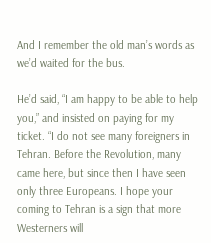And I remember the old man’s words as we’d waited for the bus.

He’d said, “I am happy to be able to help you,” and insisted on paying for my ticket. “I do not see many foreigners in Tehran. Before the Revolution, many came here, but since then I have seen only three Europeans. I hope your coming to Tehran is a sign that more Westerners will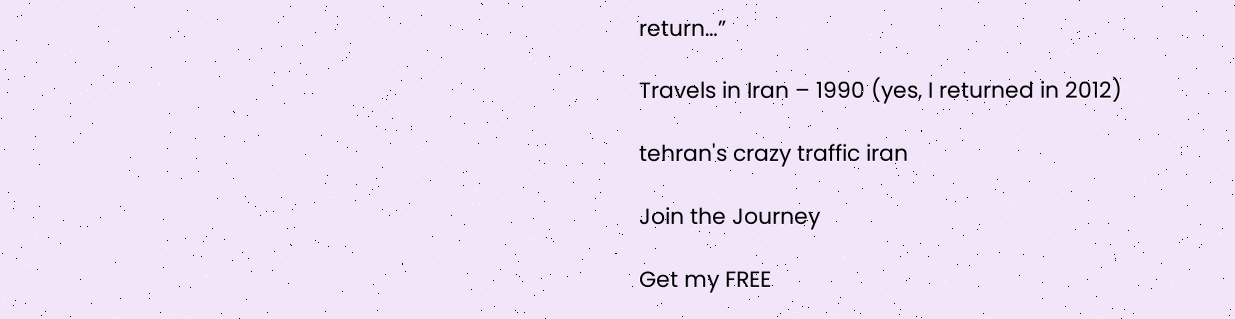return…”

Travels in Iran – 1990 (yes, I returned in 2012)

tehran's crazy traffic iran

Join the Journey

Get my FREE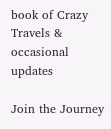book of Crazy Travels & occasional updates

Join the Journey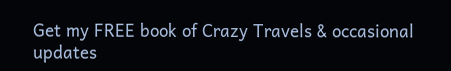Get my FREE book of Crazy Travels & occasional updates